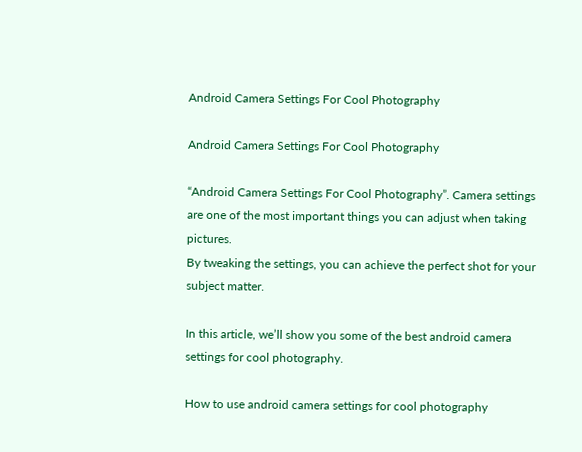Android Camera Settings For Cool Photography

Android Camera Settings For Cool Photography

“Android Camera Settings For Cool Photography”. Camera settings are one of the most important things you can adjust when taking pictures.
By tweaking the settings, you can achieve the perfect shot for your subject matter.

In this article, we’ll show you some of the best android camera settings for cool photography.

How to use android camera settings for cool photography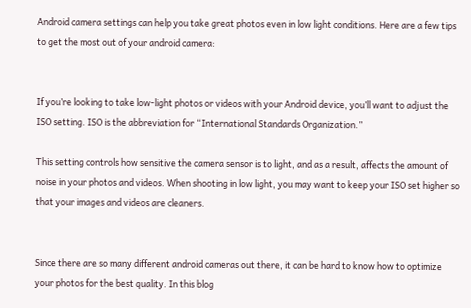Android camera settings can help you take great photos even in low light conditions. Here are a few tips to get the most out of your android camera:


If you’re looking to take low-light photos or videos with your Android device, you’ll want to adjust the ISO setting. ISO is the abbreviation for “International Standards Organization.”

This setting controls how sensitive the camera sensor is to light, and as a result, affects the amount of noise in your photos and videos. When shooting in low light, you may want to keep your ISO set higher so that your images and videos are cleaners.


Since there are so many different android cameras out there, it can be hard to know how to optimize your photos for the best quality. In this blog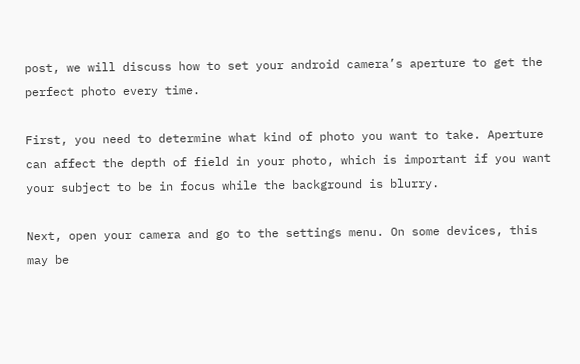post, we will discuss how to set your android camera’s aperture to get the perfect photo every time.

First, you need to determine what kind of photo you want to take. Aperture can affect the depth of field in your photo, which is important if you want your subject to be in focus while the background is blurry.

Next, open your camera and go to the settings menu. On some devices, this may be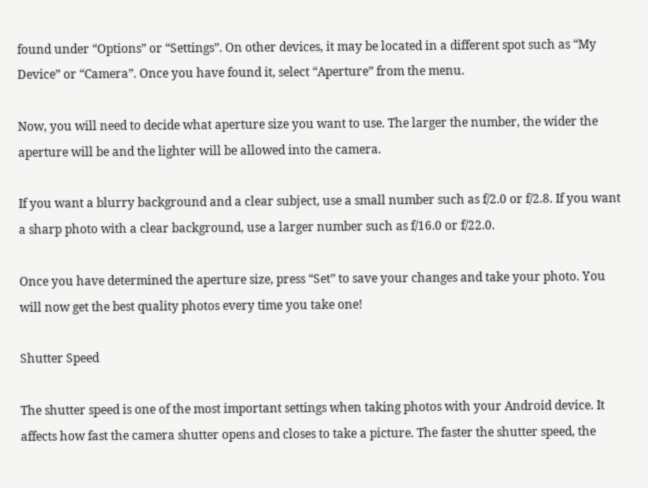found under “Options” or “Settings”. On other devices, it may be located in a different spot such as “My Device” or “Camera”. Once you have found it, select “Aperture” from the menu.

Now, you will need to decide what aperture size you want to use. The larger the number, the wider the aperture will be and the lighter will be allowed into the camera.

If you want a blurry background and a clear subject, use a small number such as f/2.0 or f/2.8. If you want a sharp photo with a clear background, use a larger number such as f/16.0 or f/22.0.

Once you have determined the aperture size, press “Set” to save your changes and take your photo. You will now get the best quality photos every time you take one!

Shutter Speed

The shutter speed is one of the most important settings when taking photos with your Android device. It affects how fast the camera shutter opens and closes to take a picture. The faster the shutter speed, the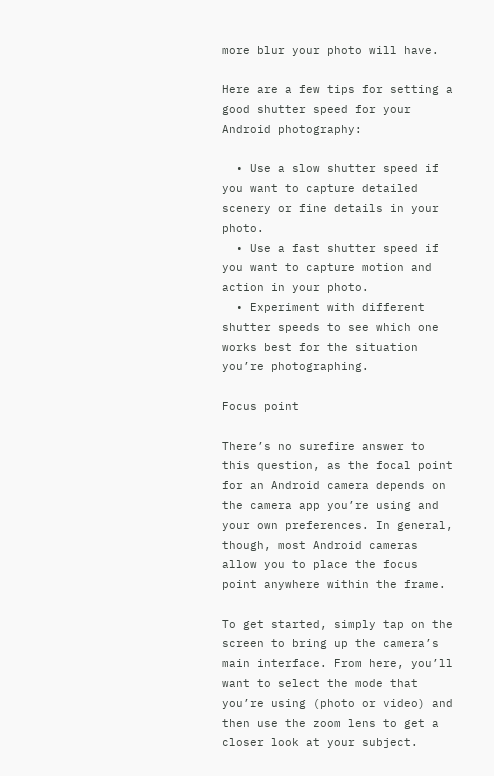more blur your photo will have.

Here are a few tips for setting a good shutter speed for your Android photography:

  • Use a slow shutter speed if you want to capture detailed scenery or fine details in your photo.
  • Use a fast shutter speed if you want to capture motion and action in your photo.
  • Experiment with different shutter speeds to see which one works best for the situation you’re photographing.

Focus point

There’s no surefire answer to this question, as the focal point for an Android camera depends on the camera app you’re using and your own preferences. In general, though, most Android cameras allow you to place the focus point anywhere within the frame.

To get started, simply tap on the screen to bring up the camera’s main interface. From here, you’ll want to select the mode that you’re using (photo or video) and then use the zoom lens to get a closer look at your subject.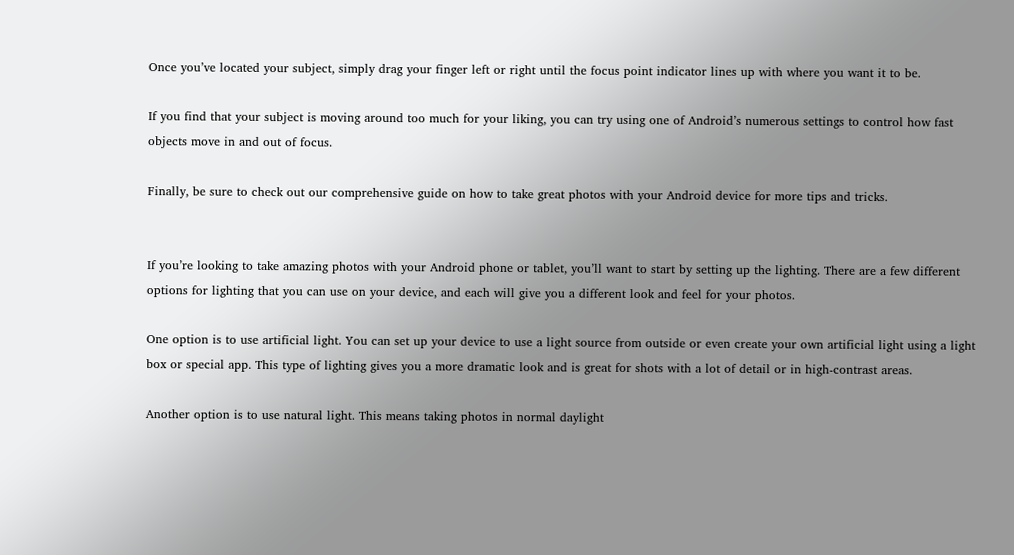Once you’ve located your subject, simply drag your finger left or right until the focus point indicator lines up with where you want it to be.

If you find that your subject is moving around too much for your liking, you can try using one of Android’s numerous settings to control how fast objects move in and out of focus.

Finally, be sure to check out our comprehensive guide on how to take great photos with your Android device for more tips and tricks.


If you’re looking to take amazing photos with your Android phone or tablet, you’ll want to start by setting up the lighting. There are a few different options for lighting that you can use on your device, and each will give you a different look and feel for your photos.

One option is to use artificial light. You can set up your device to use a light source from outside or even create your own artificial light using a light box or special app. This type of lighting gives you a more dramatic look and is great for shots with a lot of detail or in high-contrast areas.

Another option is to use natural light. This means taking photos in normal daylight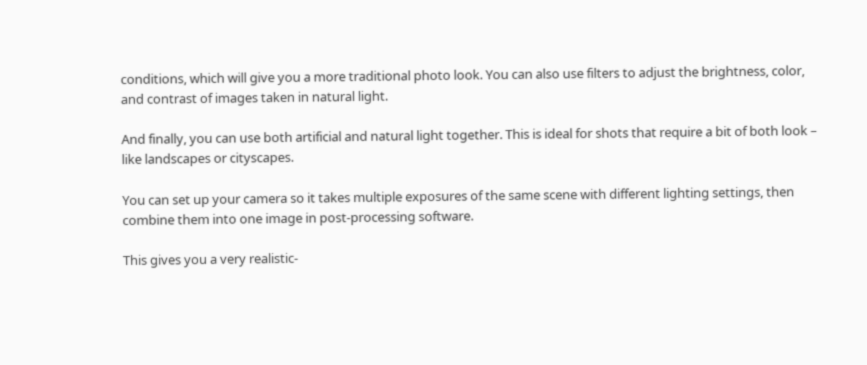conditions, which will give you a more traditional photo look. You can also use filters to adjust the brightness, color, and contrast of images taken in natural light.

And finally, you can use both artificial and natural light together. This is ideal for shots that require a bit of both look – like landscapes or cityscapes.

You can set up your camera so it takes multiple exposures of the same scene with different lighting settings, then combine them into one image in post-processing software.

This gives you a very realistic-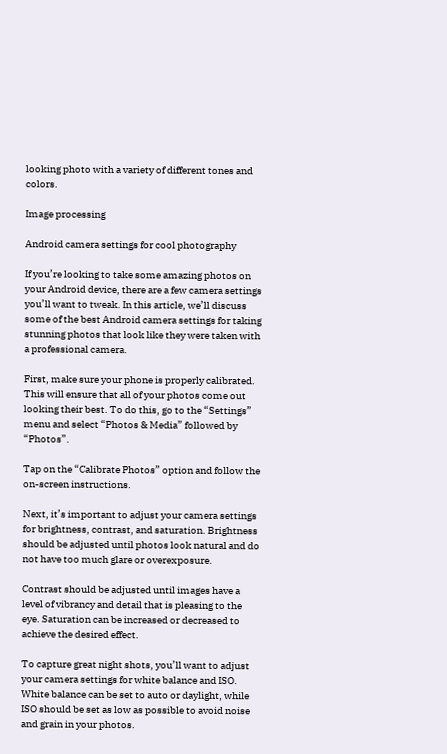looking photo with a variety of different tones and colors.

Image processing

Android camera settings for cool photography

If you’re looking to take some amazing photos on your Android device, there are a few camera settings you’ll want to tweak. In this article, we’ll discuss some of the best Android camera settings for taking stunning photos that look like they were taken with a professional camera.

First, make sure your phone is properly calibrated. This will ensure that all of your photos come out looking their best. To do this, go to the “Settings” menu and select “Photos & Media” followed by “Photos”.

Tap on the “Calibrate Photos” option and follow the on-screen instructions.

Next, it’s important to adjust your camera settings for brightness, contrast, and saturation. Brightness should be adjusted until photos look natural and do not have too much glare or overexposure.

Contrast should be adjusted until images have a level of vibrancy and detail that is pleasing to the eye. Saturation can be increased or decreased to achieve the desired effect.

To capture great night shots, you’ll want to adjust your camera settings for white balance and ISO. White balance can be set to auto or daylight, while ISO should be set as low as possible to avoid noise and grain in your photos.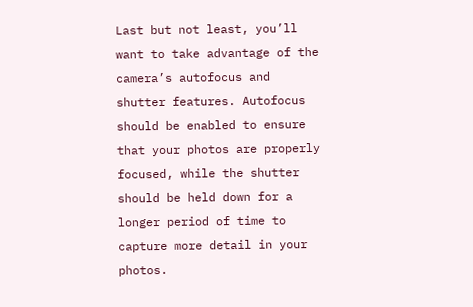Last but not least, you’ll want to take advantage of the camera’s autofocus and shutter features. Autofocus should be enabled to ensure that your photos are properly focused, while the shutter should be held down for a longer period of time to capture more detail in your photos.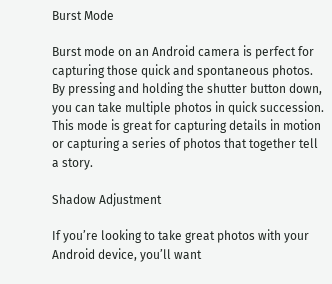Burst Mode

Burst mode on an Android camera is perfect for capturing those quick and spontaneous photos. By pressing and holding the shutter button down, you can take multiple photos in quick succession. This mode is great for capturing details in motion or capturing a series of photos that together tell a story.

Shadow Adjustment

If you’re looking to take great photos with your Android device, you’ll want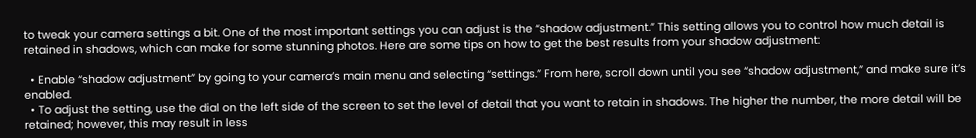to tweak your camera settings a bit. One of the most important settings you can adjust is the “shadow adjustment.” This setting allows you to control how much detail is retained in shadows, which can make for some stunning photos. Here are some tips on how to get the best results from your shadow adjustment:

  • Enable “shadow adjustment” by going to your camera’s main menu and selecting “settings.” From here, scroll down until you see “shadow adjustment,” and make sure it’s enabled.
  • To adjust the setting, use the dial on the left side of the screen to set the level of detail that you want to retain in shadows. The higher the number, the more detail will be retained; however, this may result in less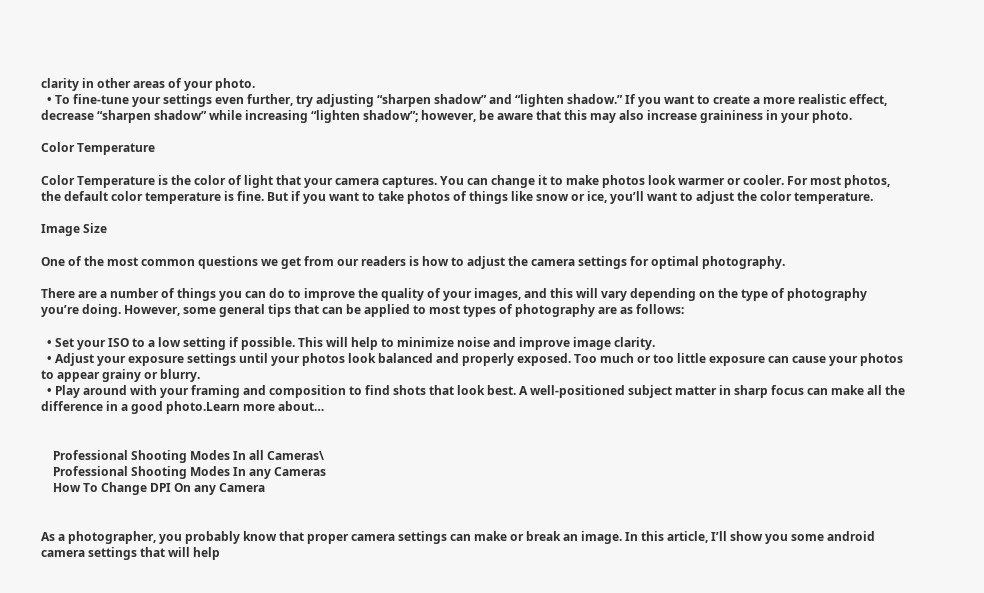clarity in other areas of your photo.
  • To fine-tune your settings even further, try adjusting “sharpen shadow” and “lighten shadow.” If you want to create a more realistic effect, decrease “sharpen shadow” while increasing “lighten shadow”; however, be aware that this may also increase graininess in your photo.

Color Temperature

Color Temperature is the color of light that your camera captures. You can change it to make photos look warmer or cooler. For most photos, the default color temperature is fine. But if you want to take photos of things like snow or ice, you’ll want to adjust the color temperature.

Image Size

One of the most common questions we get from our readers is how to adjust the camera settings for optimal photography.

There are a number of things you can do to improve the quality of your images, and this will vary depending on the type of photography you’re doing. However, some general tips that can be applied to most types of photography are as follows:

  • Set your ISO to a low setting if possible. This will help to minimize noise and improve image clarity.
  • Adjust your exposure settings until your photos look balanced and properly exposed. Too much or too little exposure can cause your photos to appear grainy or blurry.
  • Play around with your framing and composition to find shots that look best. A well-positioned subject matter in sharp focus can make all the difference in a good photo.Learn more about…


    Professional Shooting Modes In all Cameras\
    Professional Shooting Modes In any Cameras
    How To Change DPI On any Camera


As a photographer, you probably know that proper camera settings can make or break an image. In this article, I’ll show you some android camera settings that will help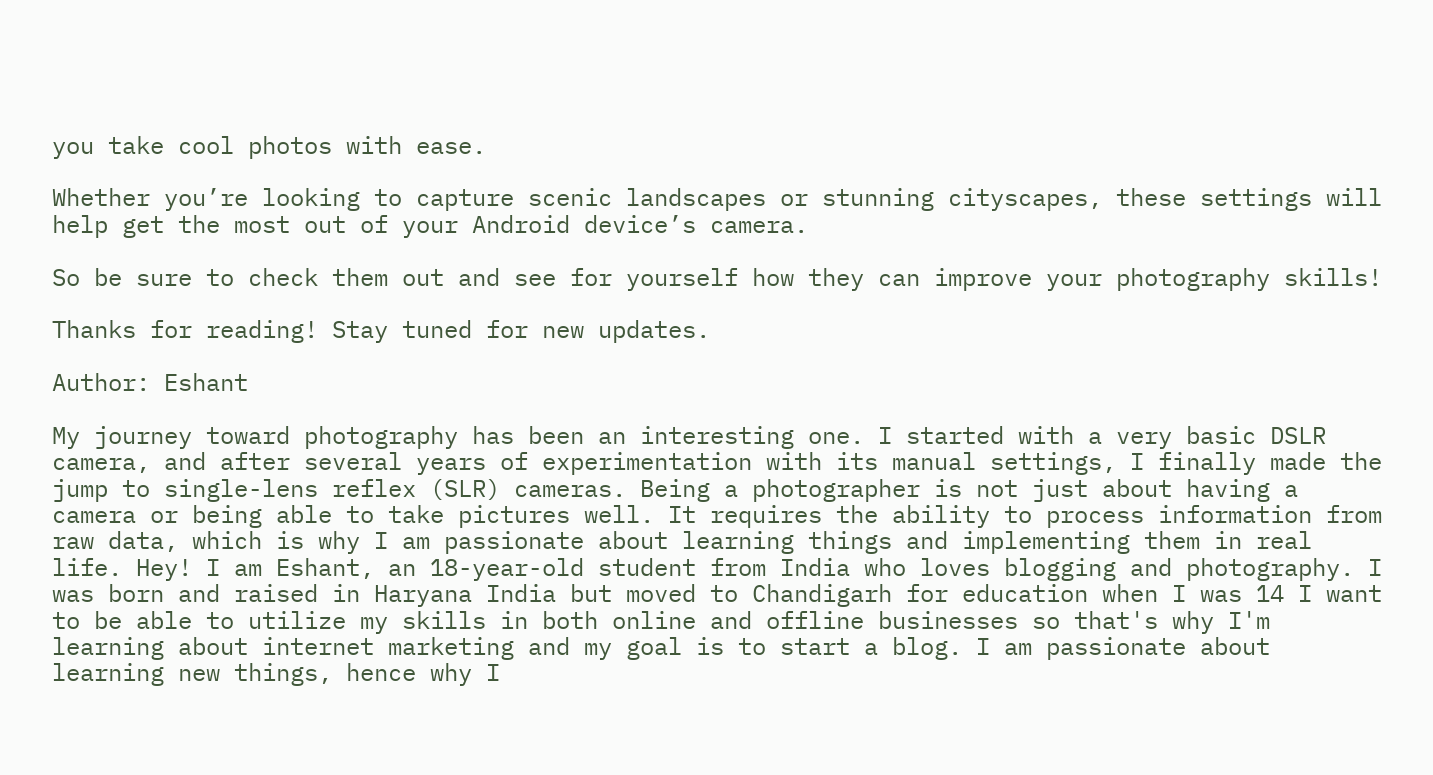you take cool photos with ease.

Whether you’re looking to capture scenic landscapes or stunning cityscapes, these settings will help get the most out of your Android device’s camera.

So be sure to check them out and see for yourself how they can improve your photography skills!

Thanks for reading! Stay tuned for new updates.

Author: Eshant

My journey toward photography has been an interesting one. I started with a very basic DSLR camera, and after several years of experimentation with its manual settings, I finally made the jump to single-lens reflex (SLR) cameras. Being a photographer is not just about having a camera or being able to take pictures well. It requires the ability to process information from raw data, which is why I am passionate about learning things and implementing them in real life. Hey! I am Eshant, an 18-year-old student from India who loves blogging and photography. I was born and raised in Haryana India but moved to Chandigarh for education when I was 14 I want to be able to utilize my skills in both online and offline businesses so that's why I'm learning about internet marketing and my goal is to start a blog. I am passionate about learning new things, hence why I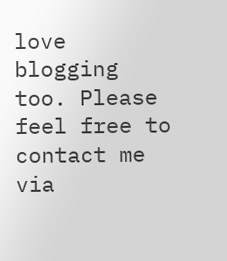love blogging too. Please feel free to contact me via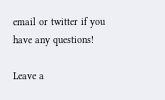email or twitter if you have any questions!

Leave a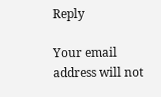Reply

Your email address will not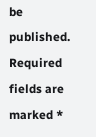be published. Required fields are marked *